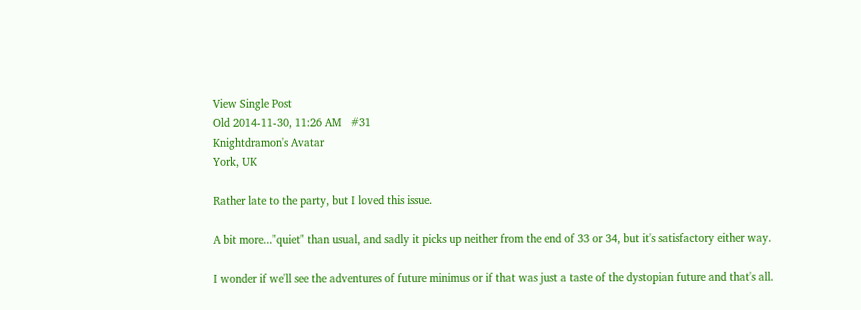View Single Post
Old 2014-11-30, 11:26 AM   #31
Knightdramon's Avatar
York, UK

Rather late to the party, but I loved this issue.

A bit more..."quiet" than usual, and sadly it picks up neither from the end of 33 or 34, but it's satisfactory either way.

I wonder if we'll see the adventures of future minimus or if that was just a taste of the dystopian future and that's all.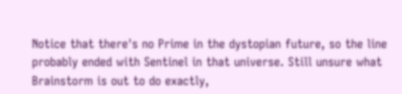Notice that there's no Prime in the dystopian future, so the line probably ended with Sentinel in that universe. Still unsure what Brainstorm is out to do exactly,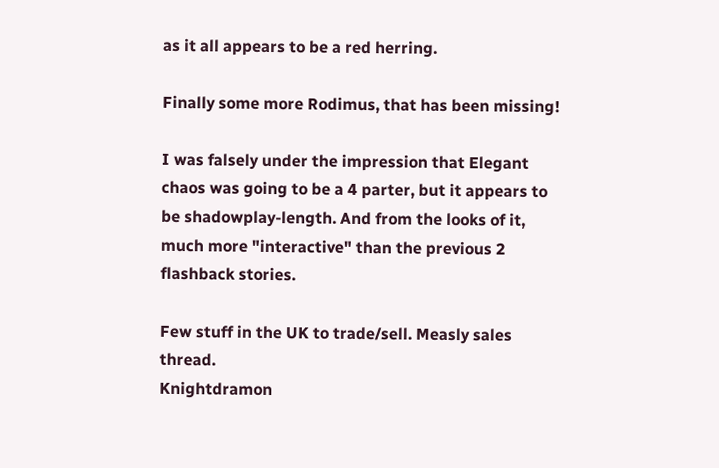as it all appears to be a red herring.

Finally some more Rodimus, that has been missing!

I was falsely under the impression that Elegant chaos was going to be a 4 parter, but it appears to be shadowplay-length. And from the looks of it, much more "interactive" than the previous 2 flashback stories.

Few stuff in the UK to trade/sell. Measly sales thread.
Knightdramon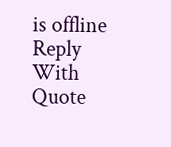is offline   Reply With Quote